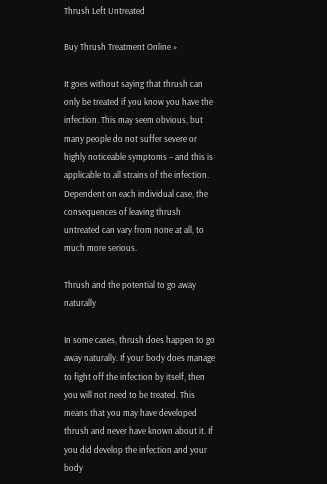Thrush Left Untreated

Buy Thrush Treatment Online »

It goes without saying that thrush can only be treated if you know you have the infection. This may seem obvious, but many people do not suffer severe or highly noticeable symptoms – and this is applicable to all strains of the infection. Dependent on each individual case, the consequences of leaving thrush untreated can vary from none at all, to much more serious.

Thrush and the potential to go away naturally

In some cases, thrush does happen to go away naturally. If your body does manage to fight off the infection by itself, then you will not need to be treated. This means that you may have developed thrush and never have known about it. If you did develop the infection and your body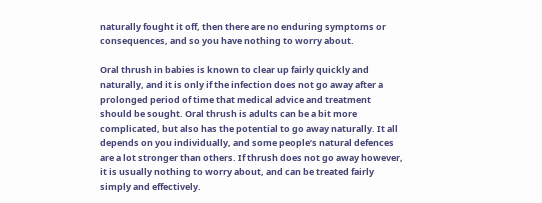naturally fought it off, then there are no enduring symptoms or consequences, and so you have nothing to worry about.

Oral thrush in babies is known to clear up fairly quickly and naturally, and it is only if the infection does not go away after a prolonged period of time that medical advice and treatment should be sought. Oral thrush is adults can be a bit more complicated, but also has the potential to go away naturally. It all depends on you individually, and some people’s natural defences are a lot stronger than others. If thrush does not go away however, it is usually nothing to worry about, and can be treated fairly simply and effectively.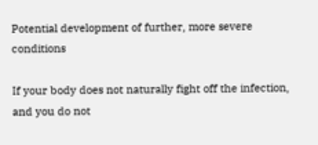Potential development of further, more severe conditions

If your body does not naturally fight off the infection, and you do not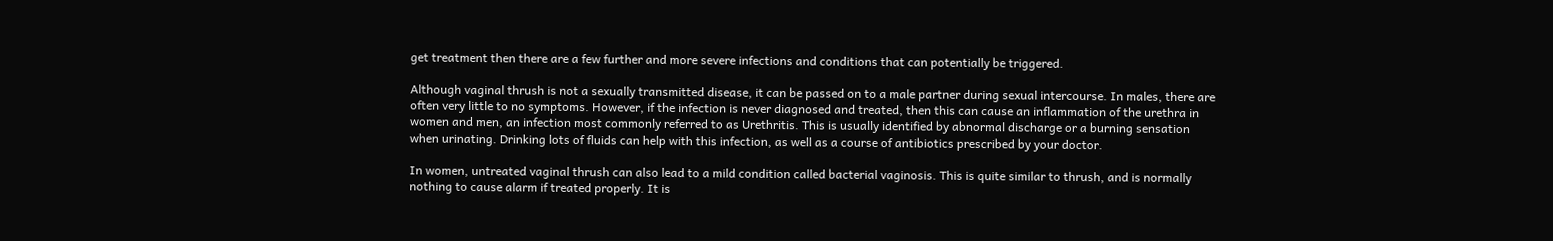get treatment then there are a few further and more severe infections and conditions that can potentially be triggered.

Although vaginal thrush is not a sexually transmitted disease, it can be passed on to a male partner during sexual intercourse. In males, there are often very little to no symptoms. However, if the infection is never diagnosed and treated, then this can cause an inflammation of the urethra in women and men, an infection most commonly referred to as Urethritis. This is usually identified by abnormal discharge or a burning sensation when urinating. Drinking lots of fluids can help with this infection, as well as a course of antibiotics prescribed by your doctor.

In women, untreated vaginal thrush can also lead to a mild condition called bacterial vaginosis. This is quite similar to thrush, and is normally nothing to cause alarm if treated properly. It is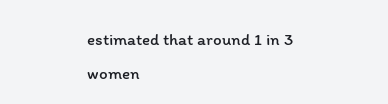estimated that around 1 in 3 women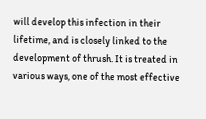will develop this infection in their lifetime, and is closely linked to the development of thrush. It is treated in various ways, one of the most effective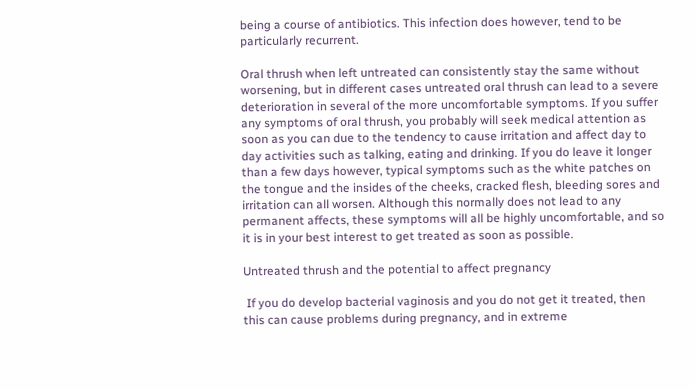being a course of antibiotics. This infection does however, tend to be particularly recurrent.

Oral thrush when left untreated can consistently stay the same without worsening, but in different cases untreated oral thrush can lead to a severe deterioration in several of the more uncomfortable symptoms. If you suffer any symptoms of oral thrush, you probably will seek medical attention as soon as you can due to the tendency to cause irritation and affect day to day activities such as talking, eating and drinking. If you do leave it longer than a few days however, typical symptoms such as the white patches on the tongue and the insides of the cheeks, cracked flesh, bleeding sores and irritation can all worsen. Although this normally does not lead to any permanent affects, these symptoms will all be highly uncomfortable, and so it is in your best interest to get treated as soon as possible.

Untreated thrush and the potential to affect pregnancy

 If you do develop bacterial vaginosis and you do not get it treated, then this can cause problems during pregnancy, and in extreme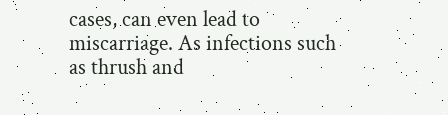cases, can even lead to miscarriage. As infections such as thrush and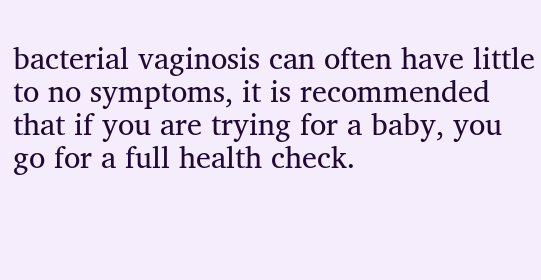bacterial vaginosis can often have little to no symptoms, it is recommended that if you are trying for a baby, you go for a full health check.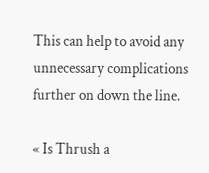This can help to avoid any unnecessary complications further on down the line.

« Is Thrush a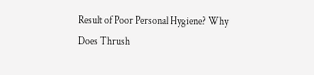Result of Poor Personal Hygiene? Why Does Thrush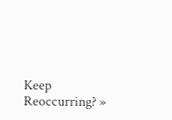Keep Reoccurring? »